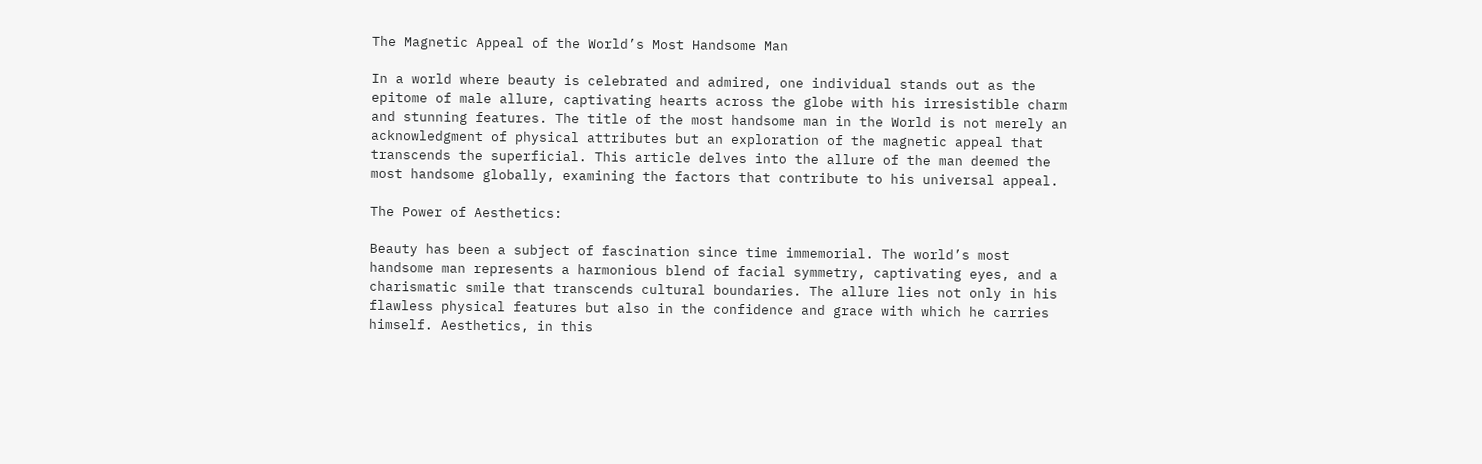The Magnetic Appeal of the World’s Most Handsome Man

In a world where beauty is celebrated and admired, one individual stands out as the epitome of male allure, captivating hearts across the globe with his irresistible charm and stunning features. The title of the most handsome man in the World is not merely an acknowledgment of physical attributes but an exploration of the magnetic appeal that transcends the superficial. This article delves into the allure of the man deemed the most handsome globally, examining the factors that contribute to his universal appeal.

The Power of Aesthetics:

Beauty has been a subject of fascination since time immemorial. The world’s most handsome man represents a harmonious blend of facial symmetry, captivating eyes, and a charismatic smile that transcends cultural boundaries. The allure lies not only in his flawless physical features but also in the confidence and grace with which he carries himself. Aesthetics, in this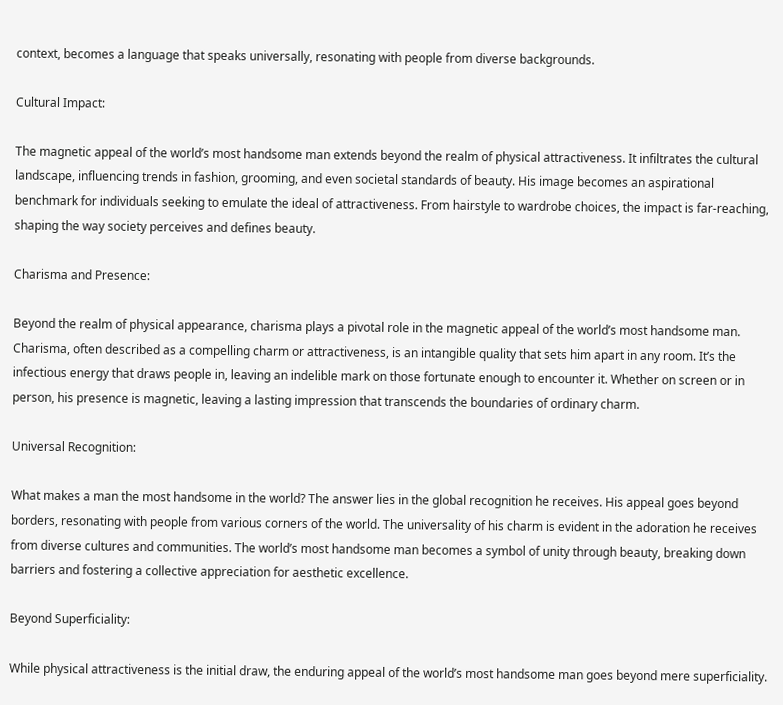context, becomes a language that speaks universally, resonating with people from diverse backgrounds.

Cultural Impact:

The magnetic appeal of the world’s most handsome man extends beyond the realm of physical attractiveness. It infiltrates the cultural landscape, influencing trends in fashion, grooming, and even societal standards of beauty. His image becomes an aspirational benchmark for individuals seeking to emulate the ideal of attractiveness. From hairstyle to wardrobe choices, the impact is far-reaching, shaping the way society perceives and defines beauty.

Charisma and Presence:

Beyond the realm of physical appearance, charisma plays a pivotal role in the magnetic appeal of the world’s most handsome man. Charisma, often described as a compelling charm or attractiveness, is an intangible quality that sets him apart in any room. It’s the infectious energy that draws people in, leaving an indelible mark on those fortunate enough to encounter it. Whether on screen or in person, his presence is magnetic, leaving a lasting impression that transcends the boundaries of ordinary charm.

Universal Recognition:

What makes a man the most handsome in the world? The answer lies in the global recognition he receives. His appeal goes beyond borders, resonating with people from various corners of the world. The universality of his charm is evident in the adoration he receives from diverse cultures and communities. The world’s most handsome man becomes a symbol of unity through beauty, breaking down barriers and fostering a collective appreciation for aesthetic excellence.

Beyond Superficiality:

While physical attractiveness is the initial draw, the enduring appeal of the world’s most handsome man goes beyond mere superficiality.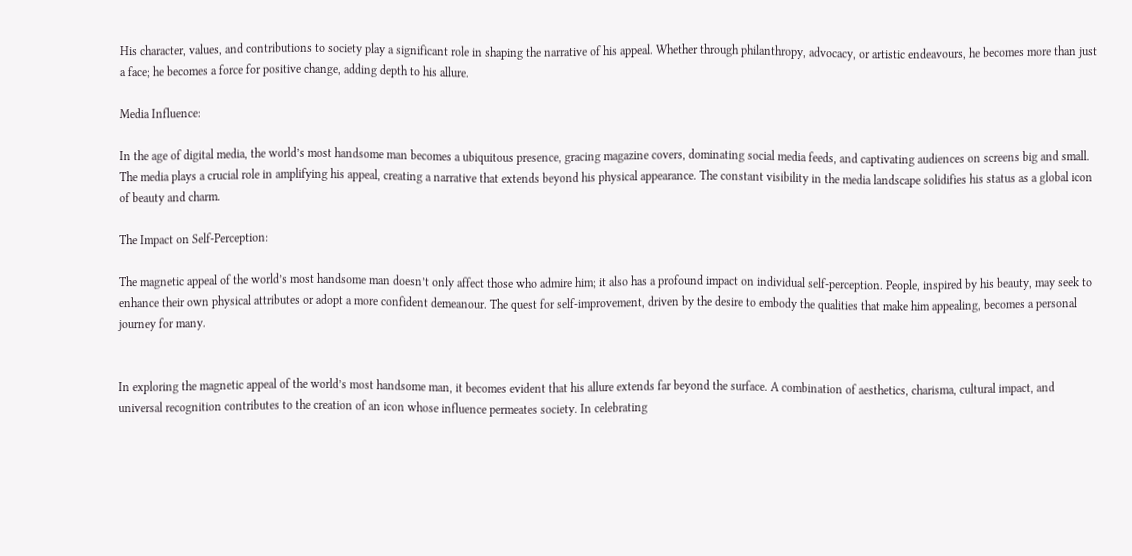His character, values, and contributions to society play a significant role in shaping the narrative of his appeal. Whether through philanthropy, advocacy, or artistic endeavours, he becomes more than just a face; he becomes a force for positive change, adding depth to his allure.

Media Influence:

In the age of digital media, the world’s most handsome man becomes a ubiquitous presence, gracing magazine covers, dominating social media feeds, and captivating audiences on screens big and small. The media plays a crucial role in amplifying his appeal, creating a narrative that extends beyond his physical appearance. The constant visibility in the media landscape solidifies his status as a global icon of beauty and charm.

The Impact on Self-Perception:

The magnetic appeal of the world’s most handsome man doesn’t only affect those who admire him; it also has a profound impact on individual self-perception. People, inspired by his beauty, may seek to enhance their own physical attributes or adopt a more confident demeanour. The quest for self-improvement, driven by the desire to embody the qualities that make him appealing, becomes a personal journey for many.


In exploring the magnetic appeal of the world’s most handsome man, it becomes evident that his allure extends far beyond the surface. A combination of aesthetics, charisma, cultural impact, and universal recognition contributes to the creation of an icon whose influence permeates society. In celebrating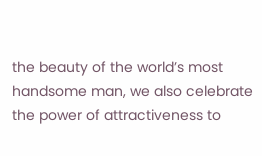the beauty of the world’s most handsome man, we also celebrate the power of attractiveness to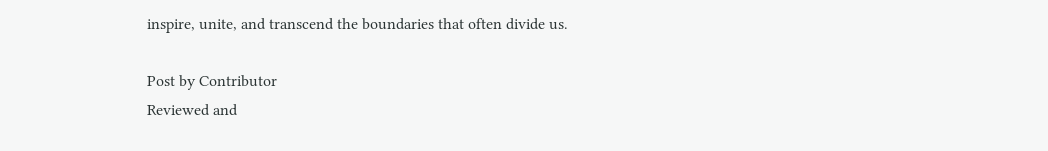inspire, unite, and transcend the boundaries that often divide us.

Post by Contributor
Reviewed and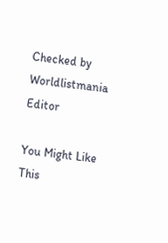Checked by Worldlistmania Editor

You Might Like This